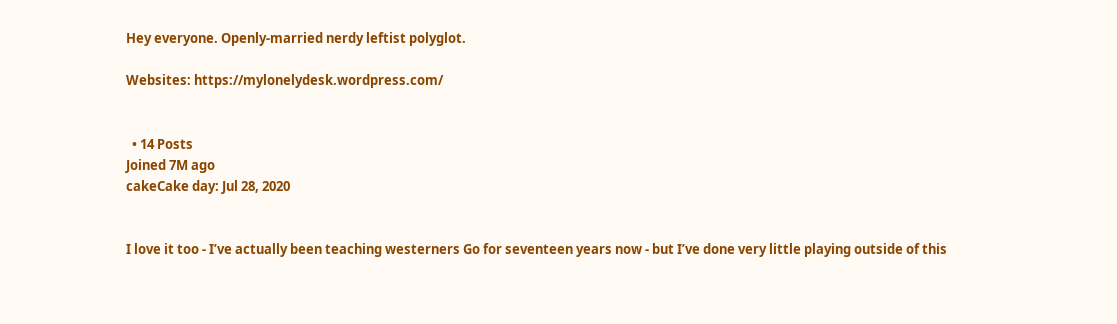Hey everyone. Openly-married nerdy leftist polyglot.

Websites: https://mylonelydesk.wordpress.com/


  • 14 Posts
Joined 7M ago
cakeCake day: Jul 28, 2020


I love it too - I’ve actually been teaching westerners Go for seventeen years now - but I’ve done very little playing outside of this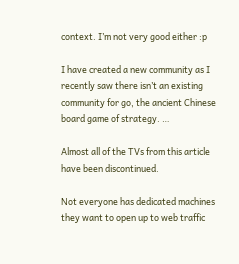context. I’m not very good either :p

I have created a new community as I recently saw there isn’t an existing community for go, the ancient Chinese board game of strategy. …

Almost all of the TVs from this article have been discontinued.

Not everyone has dedicated machines they want to open up to web traffic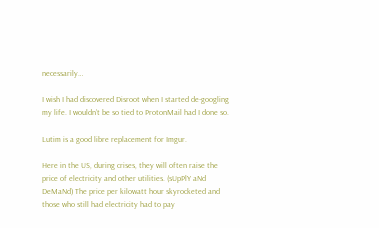necessarily…

I wish I had discovered Disroot when I started de-googling my life. I wouldn’t be so tied to ProtonMail had I done so.

Lutim is a good libre replacement for Imgur.

Here in the US, during crises, they will often raise the price of electricity and other utilities. (sUpPlY aNd DeMaNd) The price per kilowatt hour skyrocketed and those who still had electricity had to pay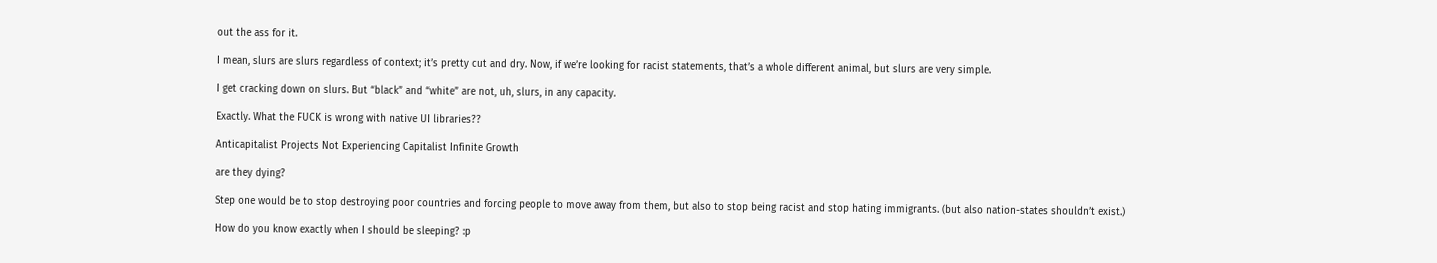out the ass for it.

I mean, slurs are slurs regardless of context; it’s pretty cut and dry. Now, if we’re looking for racist statements, that’s a whole different animal, but slurs are very simple.

I get cracking down on slurs. But “black” and “white” are not, uh, slurs, in any capacity.

Exactly. What the FUCK is wrong with native UI libraries??

Anticapitalist Projects Not Experiencing Capitalist Infinite Growth

are they dying?

Step one would be to stop destroying poor countries and forcing people to move away from them, but also to stop being racist and stop hating immigrants. (but also nation-states shouldn’t exist.)

How do you know exactly when I should be sleeping? :p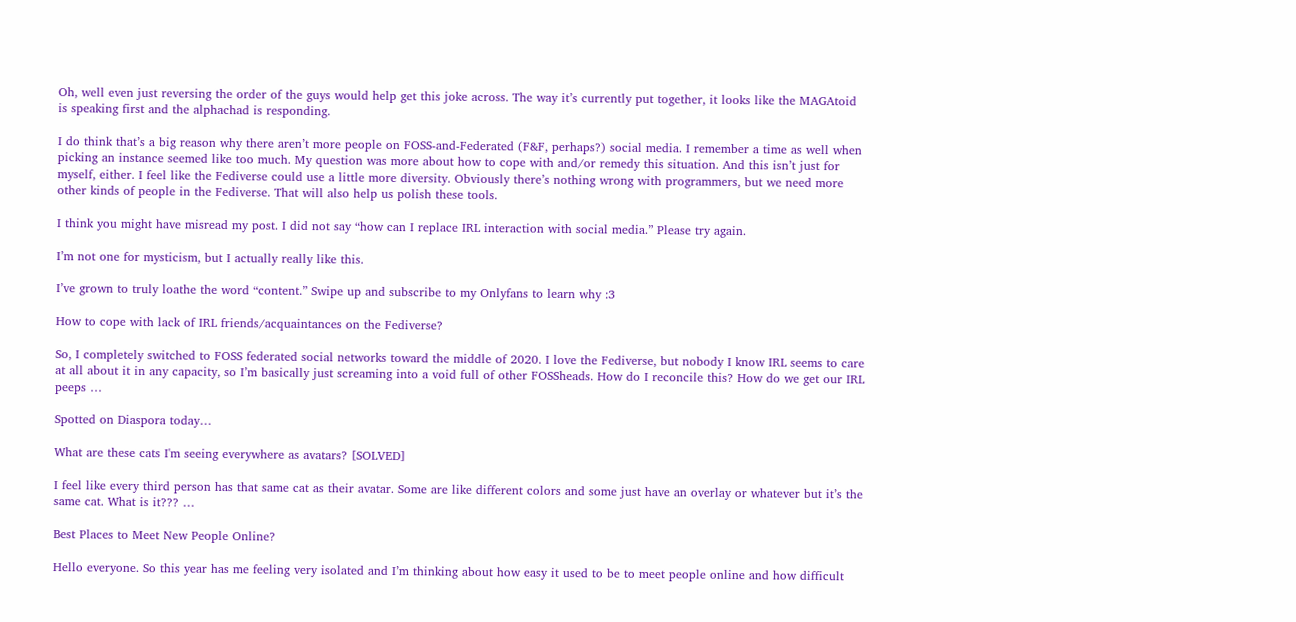Oh, well even just reversing the order of the guys would help get this joke across. The way it’s currently put together, it looks like the MAGAtoid is speaking first and the alphachad is responding.

I do think that’s a big reason why there aren’t more people on FOSS-and-Federated (F&F, perhaps?) social media. I remember a time as well when picking an instance seemed like too much. My question was more about how to cope with and/or remedy this situation. And this isn’t just for myself, either. I feel like the Fediverse could use a little more diversity. Obviously there’s nothing wrong with programmers, but we need more other kinds of people in the Fediverse. That will also help us polish these tools.

I think you might have misread my post. I did not say “how can I replace IRL interaction with social media.” Please try again.

I’m not one for mysticism, but I actually really like this.

I’ve grown to truly loathe the word “content.” Swipe up and subscribe to my Onlyfans to learn why :3

How to cope with lack of IRL friends/acquaintances on the Fediverse?

So, I completely switched to FOSS federated social networks toward the middle of 2020. I love the Fediverse, but nobody I know IRL seems to care at all about it in any capacity, so I’m basically just screaming into a void full of other FOSSheads. How do I reconcile this? How do we get our IRL peeps …

Spotted on Diaspora today…

What are these cats I'm seeing everywhere as avatars? [SOLVED]

I feel like every third person has that same cat as their avatar. Some are like different colors and some just have an overlay or whatever but it’s the same cat. What is it??? …

Best Places to Meet New People Online?

Hello everyone. So this year has me feeling very isolated and I’m thinking about how easy it used to be to meet people online and how difficult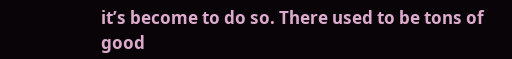it’s become to do so. There used to be tons of good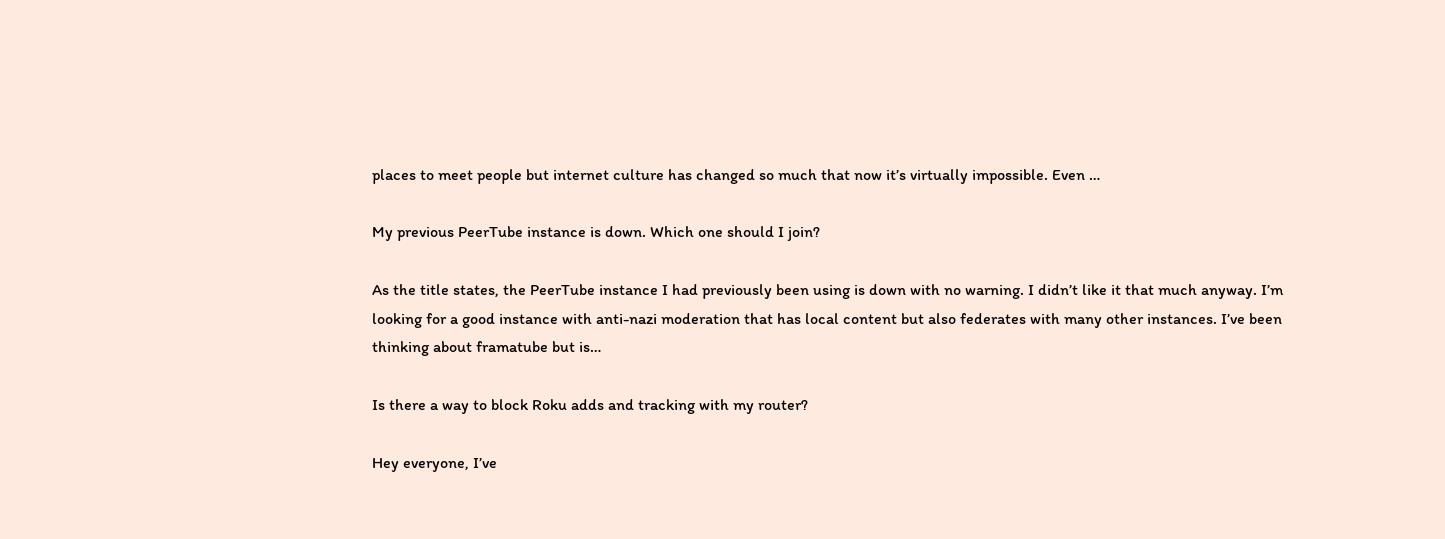places to meet people but internet culture has changed so much that now it’s virtually impossible. Even …

My previous PeerTube instance is down. Which one should I join?

As the title states, the PeerTube instance I had previously been using is down with no warning. I didn’t like it that much anyway. I’m looking for a good instance with anti-nazi moderation that has local content but also federates with many other instances. I’ve been thinking about framatube but is…

Is there a way to block Roku adds and tracking with my router?

Hey everyone, I’ve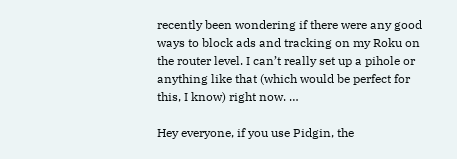recently been wondering if there were any good ways to block ads and tracking on my Roku on the router level. I can’t really set up a pihole or anything like that (which would be perfect for this, I know) right now. …

Hey everyone, if you use Pidgin, the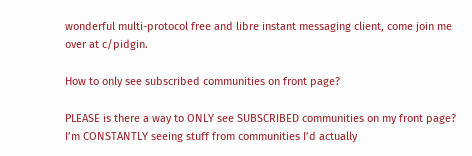wonderful multi-protocol free and libre instant messaging client, come join me over at c/pidgin.

How to only see subscribed communities on front page?

PLEASE is there a way to ONLY see SUBSCRIBED communities on my front page? I’m CONSTANTLY seeing stuff from communities I’d actually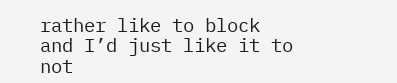rather like to block and I’d just like it to not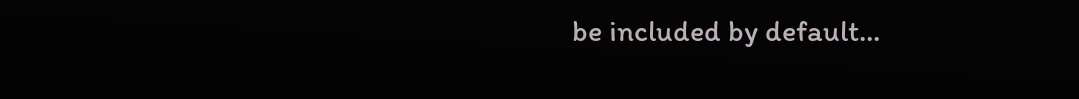be included by default…